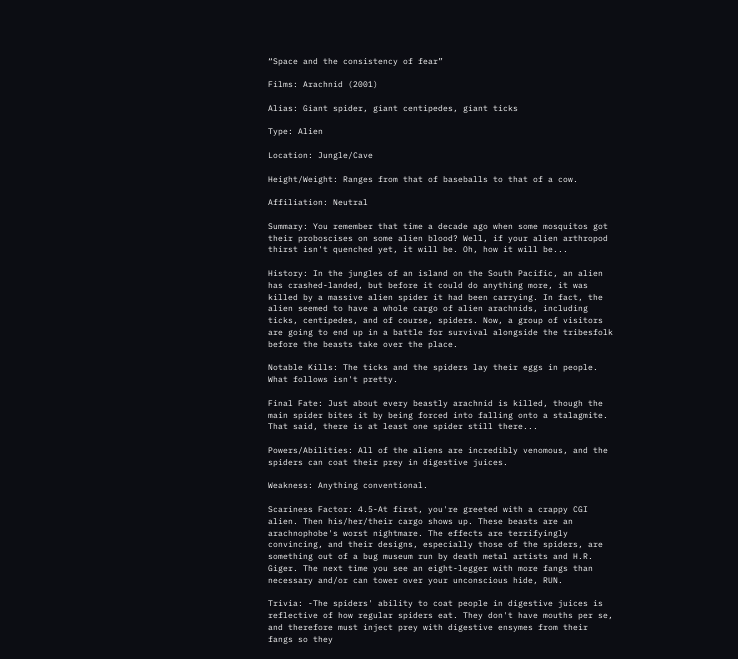“Space and the consistency of fear”

Films: Arachnid (2001)

Alias: Giant spider, giant centipedes, giant ticks

Type: Alien

Location: Jungle/Cave

Height/Weight: Ranges from that of baseballs to that of a cow.

Affiliation: Neutral

Summary: You remember that time a decade ago when some mosquitos got their proboscises on some alien blood? Well, if your alien arthropod thirst isn't quenched yet, it will be. Oh, how it will be...

History: In the jungles of an island on the South Pacific, an alien has crashed-landed, but before it could do anything more, it was killed by a massive alien spider it had been carrying. In fact, the alien seemed to have a whole cargo of alien arachnids, including ticks, centipedes, and of course, spiders. Now, a group of visitors are going to end up in a battle for survival alongside the tribesfolk before the beasts take over the place.

Notable Kills: The ticks and the spiders lay their eggs in people. What follows isn't pretty.

Final Fate: Just about every beastly arachnid is killed, though the main spider bites it by being forced into falling onto a stalagmite. That said, there is at least one spider still there...

Powers/Abilities: All of the aliens are incredibly venomous, and the spiders can coat their prey in digestive juices.

Weakness: Anything conventional.

Scariness Factor: 4.5-At first, you're greeted with a crappy CGI alien. Then his/her/their cargo shows up. These beasts are an arachnophobe's worst nightmare. The effects are terrifyingly convincing, and their designs, especially those of the spiders, are something out of a bug museum run by death metal artists and H.R. Giger. The next time you see an eight-legger with more fangs than necessary and/or can tower over your unconscious hide, RUN.

Trivia: -The spiders' ability to coat people in digestive juices is reflective of how regular spiders eat. They don't have mouths per se, and therefore must inject prey with digestive ensymes from their fangs so they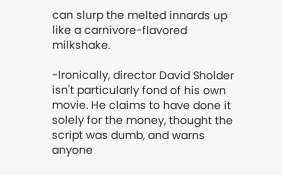can slurp the melted innards up like a carnivore-flavored milkshake.

-Ironically, director David Sholder isn't particularly fond of his own movie. He claims to have done it solely for the money, thought the script was dumb, and warns anyone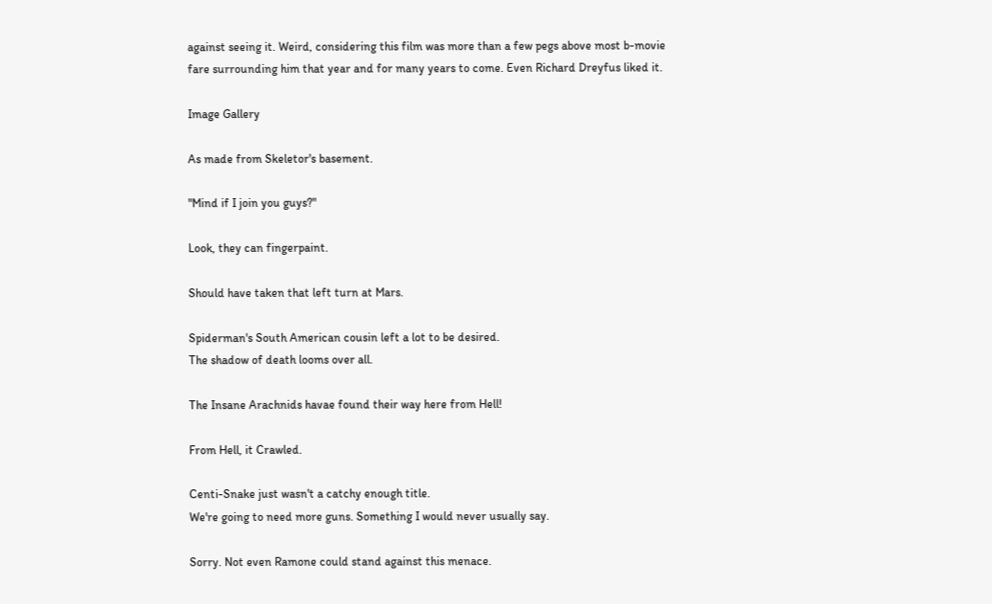against seeing it. Weird, considering this film was more than a few pegs above most b-movie fare surrounding him that year and for many years to come. Even Richard Dreyfus liked it.

Image Gallery

As made from Skeletor's basement.

"Mind if I join you guys?"

Look, they can fingerpaint.

Should have taken that left turn at Mars.

Spiderman's South American cousin left a lot to be desired.
The shadow of death looms over all.

The Insane Arachnids havae found their way here from Hell!

From Hell, it Crawled.

Centi-Snake just wasn't a catchy enough title.
We're going to need more guns. Something I would never usually say.

Sorry. Not even Ramone could stand against this menace.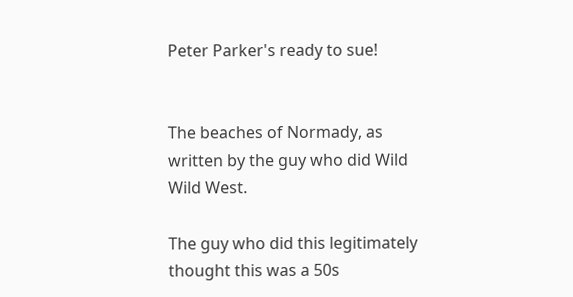Peter Parker's ready to sue!


The beaches of Normady, as written by the guy who did Wild Wild West.

The guy who did this legitimately thought this was a 50s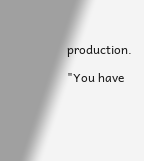production.

"You have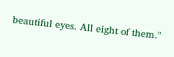beautiful eyes. All eight of them."